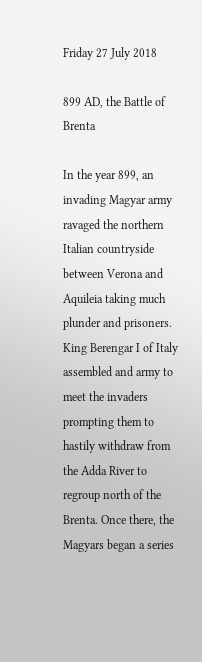Friday 27 July 2018

899 AD, the Battle of Brenta

In the year 899, an invading Magyar army ravaged the northern Italian countryside between Verona and Aquileia taking much plunder and prisoners. King Berengar I of Italy assembled and army to meet the invaders prompting them to hastily withdraw from the Adda River to regroup north of the Brenta. Once there, the Magyars began a series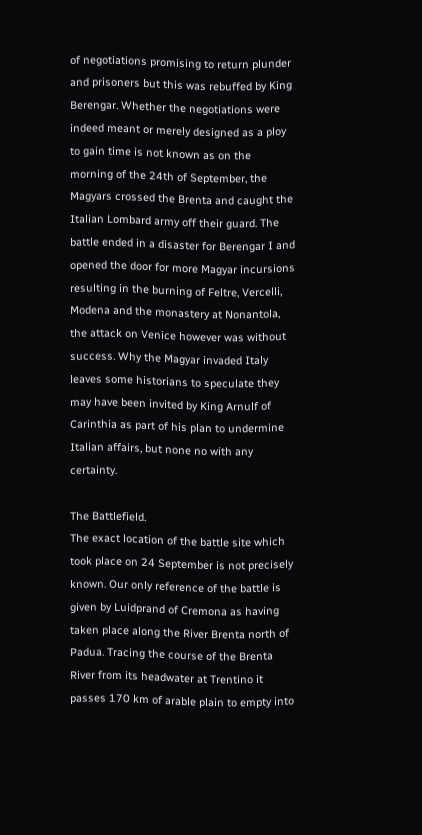of negotiations promising to return plunder and prisoners but this was rebuffed by King Berengar. Whether the negotiations were indeed meant or merely designed as a ploy to gain time is not known as on the morning of the 24th of September, the Magyars crossed the Brenta and caught the Italian Lombard army off their guard. The battle ended in a disaster for Berengar I and opened the door for more Magyar incursions resulting in the burning of Feltre, Vercelli, Modena and the monastery at Nonantola, the attack on Venice however was without success. Why the Magyar invaded Italy leaves some historians to speculate they may have been invited by King Arnulf of Carinthia as part of his plan to undermine Italian affairs, but none no with any certainty.

The Battlefield.
The exact location of the battle site which took place on 24 September is not precisely known. Our only reference of the battle is given by Luidprand of Cremona as having taken place along the River Brenta north of Padua. Tracing the course of the Brenta River from its headwater at Trentino it passes 170 km of arable plain to empty into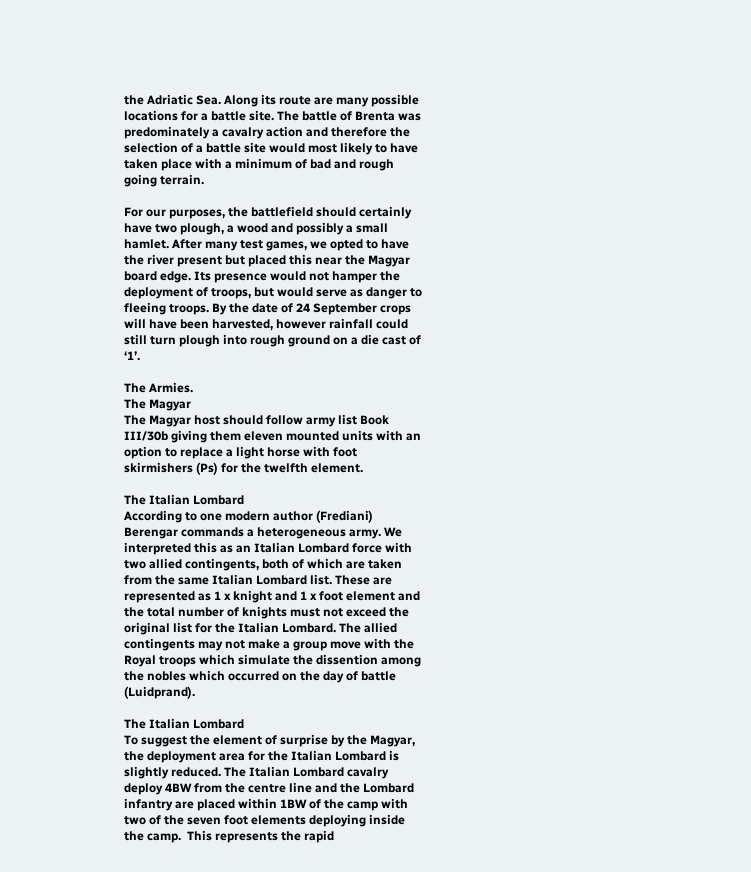the Adriatic Sea. Along its route are many possible locations for a battle site. The battle of Brenta was predominately a cavalry action and therefore the selection of a battle site would most likely to have taken place with a minimum of bad and rough going terrain.

For our purposes, the battlefield should certainly have two plough, a wood and possibly a small hamlet. After many test games, we opted to have the river present but placed this near the Magyar board edge. Its presence would not hamper the deployment of troops, but would serve as danger to fleeing troops. By the date of 24 September crops will have been harvested, however rainfall could still turn plough into rough ground on a die cast of ‘1’.

The Armies.
The Magyar
The Magyar host should follow army list Book III/30b giving them eleven mounted units with an option to replace a light horse with foot skirmishers (Ps) for the twelfth element.

The Italian Lombard
According to one modern author (Frediani) Berengar commands a heterogeneous army. We interpreted this as an Italian Lombard force with two allied contingents, both of which are taken from the same Italian Lombard list. These are represented as 1 x knight and 1 x foot element and the total number of knights must not exceed the original list for the Italian Lombard. The allied contingents may not make a group move with the Royal troops which simulate the dissention among the nobles which occurred on the day of battle (Luidprand).

The Italian Lombard
To suggest the element of surprise by the Magyar, the deployment area for the Italian Lombard is slightly reduced. The Italian Lombard cavalry deploy 4BW from the centre line and the Lombard infantry are placed within 1BW of the camp with two of the seven foot elements deploying inside the camp.  This represents the rapid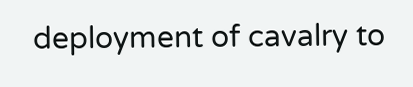deployment of cavalry to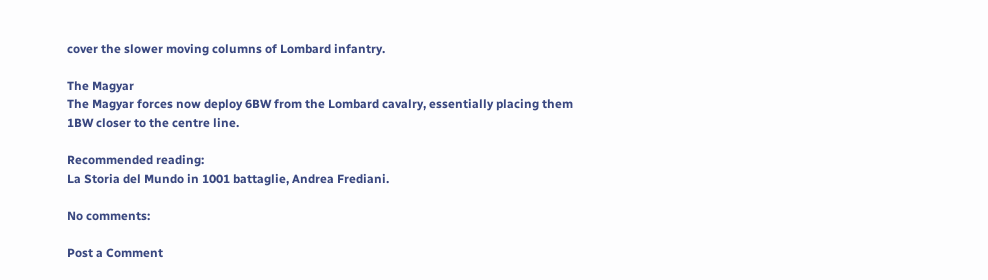cover the slower moving columns of Lombard infantry.

The Magyar
The Magyar forces now deploy 6BW from the Lombard cavalry, essentially placing them 1BW closer to the centre line.

Recommended reading:
La Storia del Mundo in 1001 battaglie, Andrea Frediani.

No comments:

Post a Comment